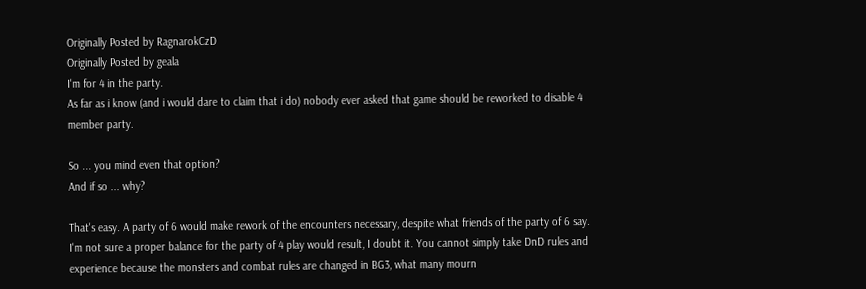Originally Posted by RagnarokCzD
Originally Posted by geala
I'm for 4 in the party.
As far as i know (and i would dare to claim that i do) nobody ever asked that game should be reworked to disable 4 member party.

So ... you mind even that option?
And if so ... why?

That's easy. A party of 6 would make rework of the encounters necessary, despite what friends of the party of 6 say. I'm not sure a proper balance for the party of 4 play would result, I doubt it. You cannot simply take DnD rules and experience because the monsters and combat rules are changed in BG3, what many mourn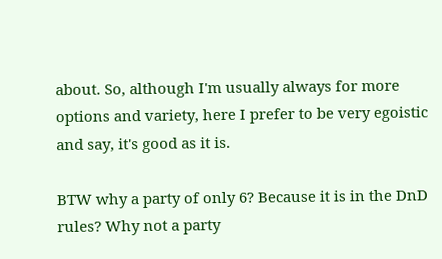about. So, although I'm usually always for more options and variety, here I prefer to be very egoistic and say, it's good as it is.

BTW why a party of only 6? Because it is in the DnD rules? Why not a party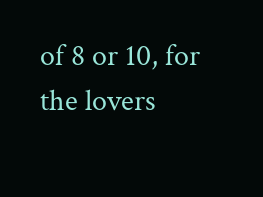of 8 or 10, for the lovers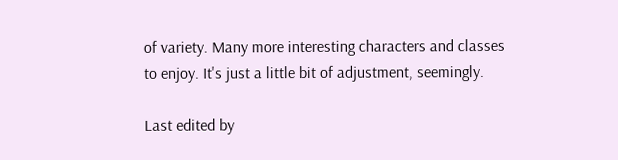of variety. Many more interesting characters and classes to enjoy. It's just a little bit of adjustment, seemingly.

Last edited by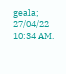geala; 27/04/22 10:34 AM.